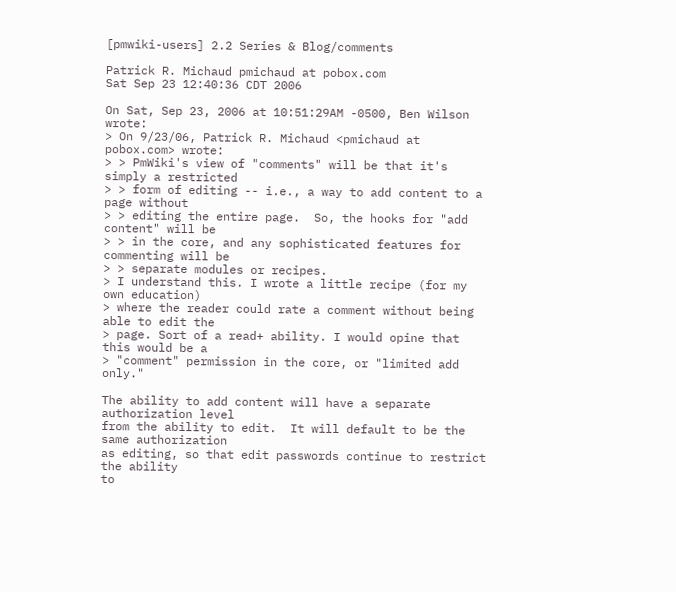[pmwiki-users] 2.2 Series & Blog/comments

Patrick R. Michaud pmichaud at pobox.com
Sat Sep 23 12:40:36 CDT 2006

On Sat, Sep 23, 2006 at 10:51:29AM -0500, Ben Wilson wrote:
> On 9/23/06, Patrick R. Michaud <pmichaud at pobox.com> wrote:
> > PmWiki's view of "comments" will be that it's simply a restricted
> > form of editing -- i.e., a way to add content to a page without
> > editing the entire page.  So, the hooks for "add content" will be
> > in the core, and any sophisticated features for commenting will be
> > separate modules or recipes.
> I understand this. I wrote a little recipe (for my own education)
> where the reader could rate a comment without being able to edit the
> page. Sort of a read+ ability. I would opine that this would be a
> "comment" permission in the core, or "limited add only."

The ability to add content will have a separate authorization level
from the ability to edit.  It will default to be the same authorization
as editing, so that edit passwords continue to restrict the ability
to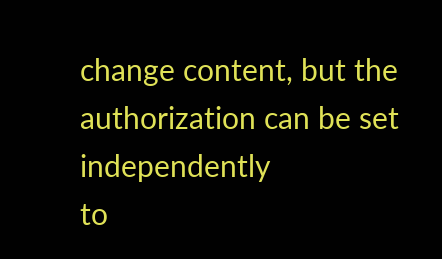change content, but the authorization can be set independently
to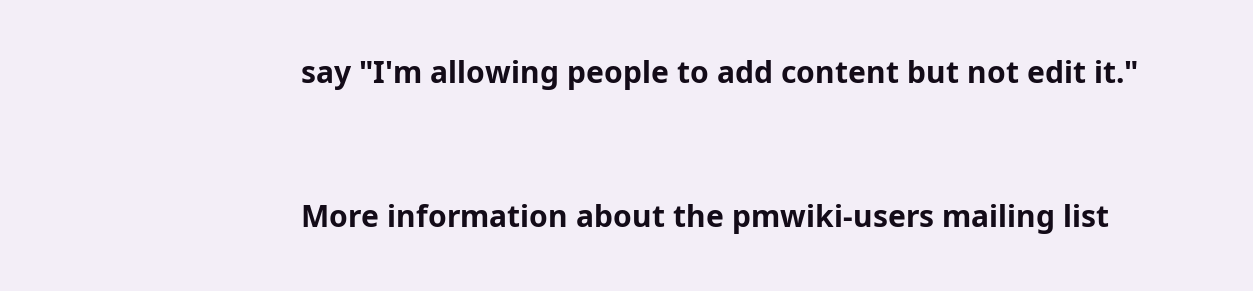say "I'm allowing people to add content but not edit it."


More information about the pmwiki-users mailing list